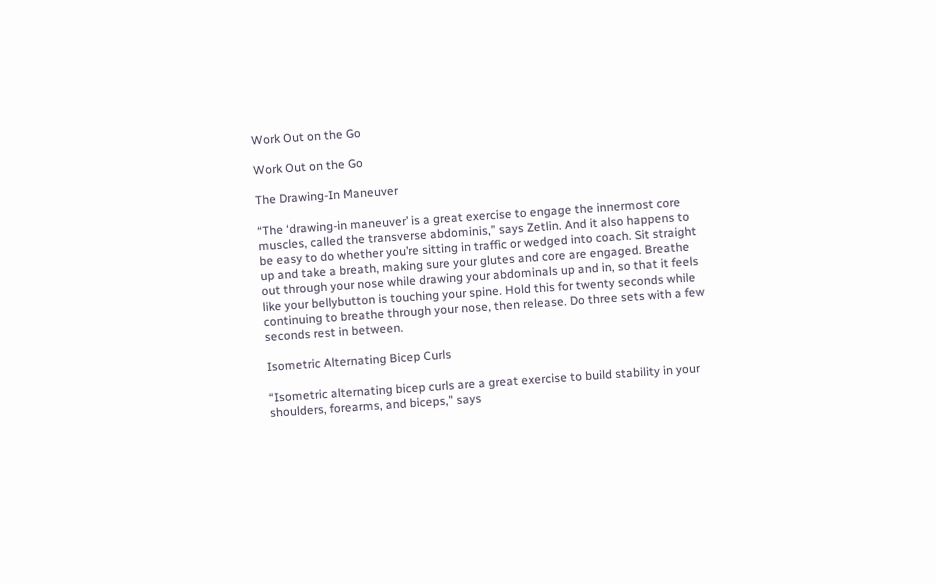Work Out on the Go

Work Out on the Go

The Drawing-In Maneuver

“The ‘drawing-in maneuver’ is a great exercise to engage the innermost core muscles, called the transverse abdominis,” says Zetlin. And it also happens to be easy to do whether you’re sitting in traffic or wedged into coach. Sit straight up and take a breath, making sure your glutes and core are engaged. Breathe out through your nose while drawing your abdominals up and in, so that it feels like your bellybutton is touching your spine. Hold this for twenty seconds while continuing to breathe through your nose, then release. Do three sets with a few seconds rest in between.

Isometric Alternating Bicep Curls

“Isometric alternating bicep curls are a great exercise to build stability in your shoulders, forearms, and biceps,” says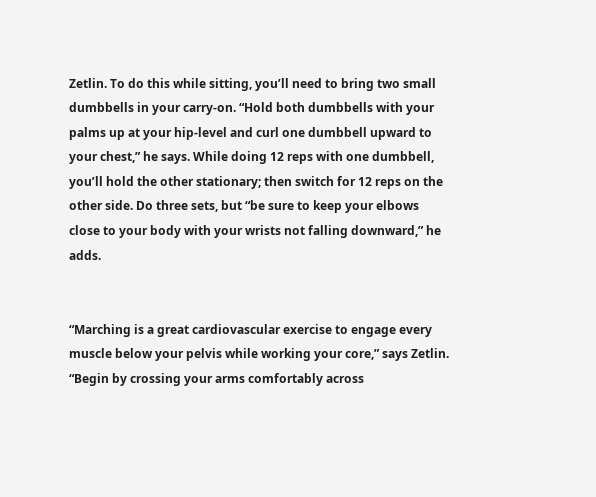Zetlin. To do this while sitting, you’ll need to bring two small dumbbells in your carry-on. “Hold both dumbbells with your palms up at your hip-level and curl one dumbbell upward to your chest,” he says. While doing 12 reps with one dumbbell, you’ll hold the other stationary; then switch for 12 reps on the other side. Do three sets, but “be sure to keep your elbows close to your body with your wrists not falling downward,” he adds.


“Marching is a great cardiovascular exercise to engage every muscle below your pelvis while working your core,” says Zetlin. “Begin by crossing your arms comfortably across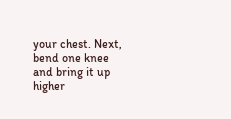your chest. Next, bend one knee and bring it up higher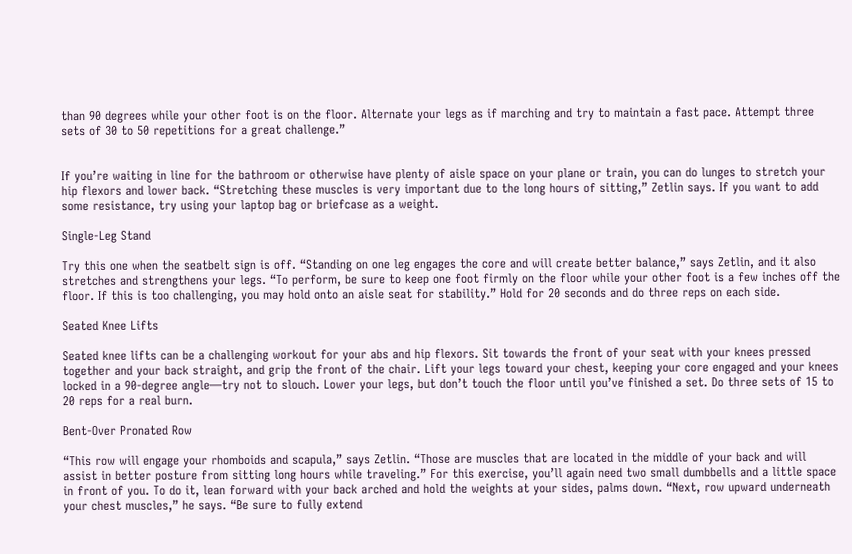than 90 degrees while your other foot is on the floor. Alternate your legs as if marching and try to maintain a fast pace. Attempt three sets of 30 to 50 repetitions for a great challenge.”


If you’re waiting in line for the bathroom or otherwise have plenty of aisle space on your plane or train, you can do lunges to stretch your hip flexors and lower back. “Stretching these muscles is very important due to the long hours of sitting,” Zetlin says. If you want to add some resistance, try using your laptop bag or briefcase as a weight.

Single-Leg Stand

Try this one when the seatbelt sign is off. “Standing on one leg engages the core and will create better balance,” says Zetlin, and it also stretches and strengthens your legs. “To perform, be sure to keep one foot firmly on the floor while your other foot is a few inches off the floor. If this is too challenging, you may hold onto an aisle seat for stability.” Hold for 20 seconds and do three reps on each side.

Seated Knee Lifts

Seated knee lifts can be a challenging workout for your abs and hip flexors. Sit towards the front of your seat with your knees pressed together and your back straight, and grip the front of the chair. Lift your legs toward your chest, keeping your core engaged and your knees locked in a 90-degree angle—try not to slouch. Lower your legs, but don’t touch the floor until you’ve finished a set. Do three sets of 15 to 20 reps for a real burn.

Bent-Over Pronated Row

“This row will engage your rhomboids and scapula,” says Zetlin. “Those are muscles that are located in the middle of your back and will assist in better posture from sitting long hours while traveling.” For this exercise, you’ll again need two small dumbbells and a little space in front of you. To do it, lean forward with your back arched and hold the weights at your sides, palms down. “Next, row upward underneath your chest muscles,” he says. “Be sure to fully extend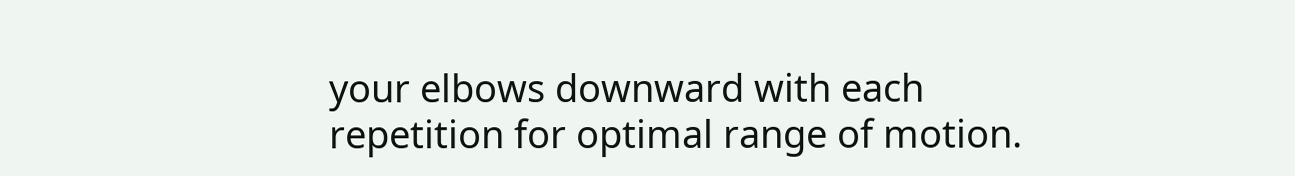your elbows downward with each repetition for optimal range of motion.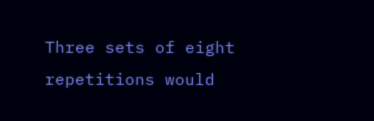Three sets of eight repetitions would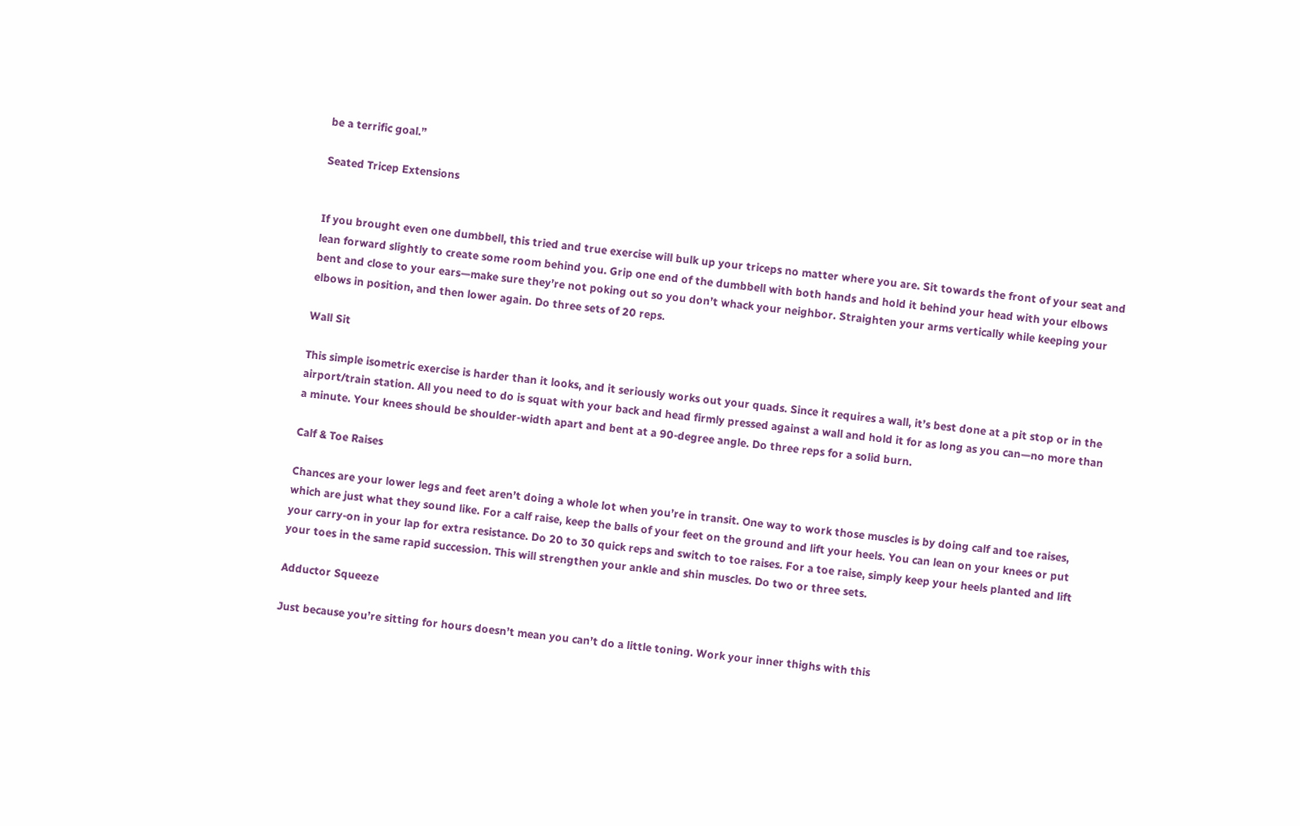be a terrific goal.”

Seated Tricep Extensions


If you brought even one dumbbell, this tried and true exercise will bulk up your triceps no matter where you are. Sit towards the front of your seat and lean forward slightly to create some room behind you. Grip one end of the dumbbell with both hands and hold it behind your head with your elbows bent and close to your ears—make sure they’re not poking out so you don’t whack your neighbor. Straighten your arms vertically while keeping your elbows in position, and then lower again. Do three sets of 20 reps.

Wall Sit

This simple isometric exercise is harder than it looks, and it seriously works out your quads. Since it requires a wall, it’s best done at a pit stop or in the airport/train station. All you need to do is squat with your back and head firmly pressed against a wall and hold it for as long as you can—no more than a minute. Your knees should be shoulder-width apart and bent at a 90-degree angle. Do three reps for a solid burn.

Calf & Toe Raises

Chances are your lower legs and feet aren’t doing a whole lot when you’re in transit. One way to work those muscles is by doing calf and toe raises, which are just what they sound like. For a calf raise, keep the balls of your feet on the ground and lift your heels. You can lean on your knees or put your carry-on in your lap for extra resistance. Do 20 to 30 quick reps and switch to toe raises. For a toe raise, simply keep your heels planted and lift your toes in the same rapid succession. This will strengthen your ankle and shin muscles. Do two or three sets.

Adductor Squeeze

Just because you’re sitting for hours doesn’t mean you can’t do a little toning. Work your inner thighs with this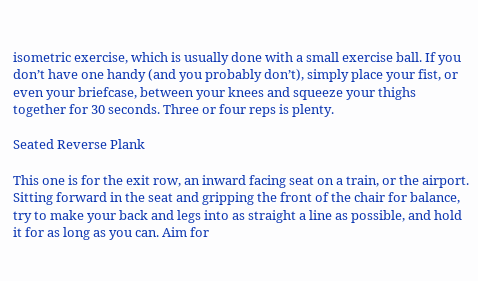isometric exercise, which is usually done with a small exercise ball. If you don’t have one handy (and you probably don’t), simply place your fist, or even your briefcase, between your knees and squeeze your thighs together for 30 seconds. Three or four reps is plenty.

Seated Reverse Plank

This one is for the exit row, an inward facing seat on a train, or the airport. Sitting forward in the seat and gripping the front of the chair for balance, try to make your back and legs into as straight a line as possible, and hold it for as long as you can. Aim for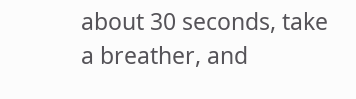about 30 seconds, take a breather, and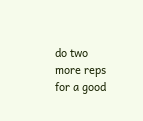do two more reps for a good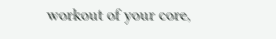workout of your core,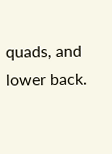quads, and lower back.